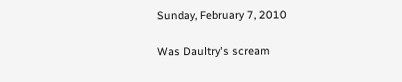Sunday, February 7, 2010

Was Daultry's scream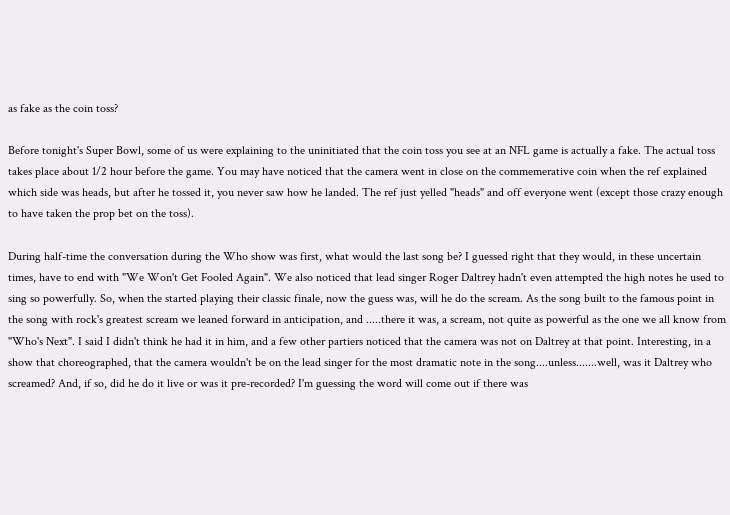as fake as the coin toss?

Before tonight's Super Bowl, some of us were explaining to the uninitiated that the coin toss you see at an NFL game is actually a fake. The actual toss takes place about 1/2 hour before the game. You may have noticed that the camera went in close on the commemerative coin when the ref explained which side was heads, but after he tossed it, you never saw how he landed. The ref just yelled "heads" and off everyone went (except those crazy enough to have taken the prop bet on the toss).

During half-time the conversation during the Who show was first, what would the last song be? I guessed right that they would, in these uncertain times, have to end with "We Won't Get Fooled Again". We also noticed that lead singer Roger Daltrey hadn't even attempted the high notes he used to sing so powerfully. So, when the started playing their classic finale, now the guess was, will he do the scream. As the song built to the famous point in the song with rock's greatest scream we leaned forward in anticipation, and .....there it was, a scream, not quite as powerful as the one we all know from "Who's Next". I said I didn't think he had it in him, and a few other partiers noticed that the camera was not on Daltrey at that point. Interesting, in a show that choreographed, that the camera wouldn't be on the lead singer for the most dramatic note in the song....unless.......well, was it Daltrey who screamed? And, if so, did he do it live or was it pre-recorded? I'm guessing the word will come out if there was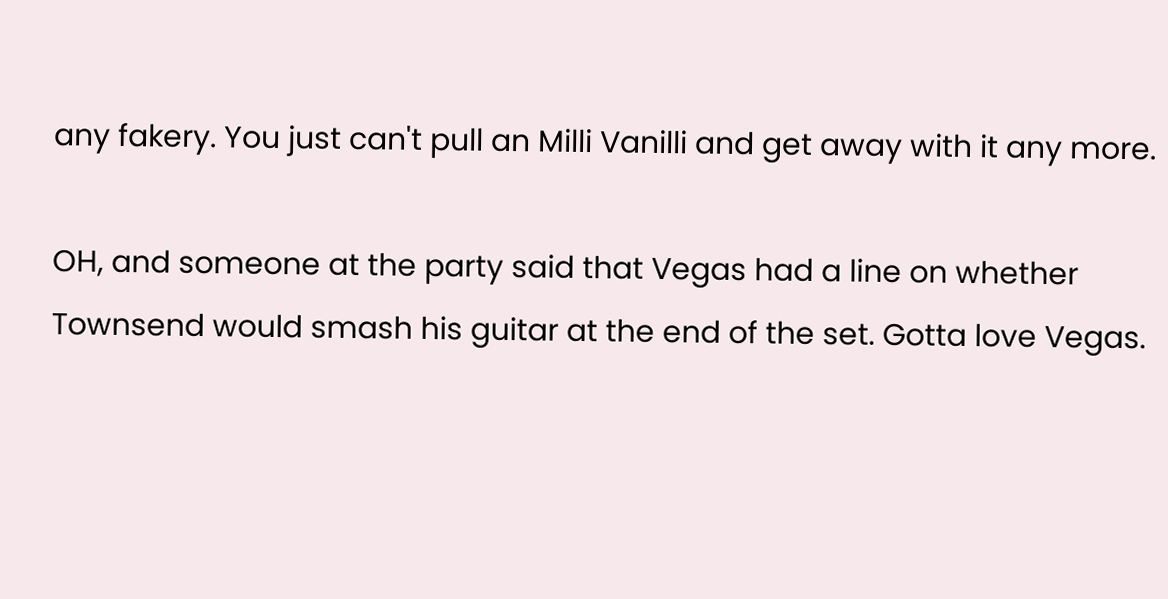any fakery. You just can't pull an Milli Vanilli and get away with it any more.

OH, and someone at the party said that Vegas had a line on whether Townsend would smash his guitar at the end of the set. Gotta love Vegas.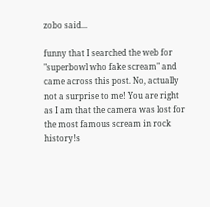zobo said...

funny that I searched the web for "superbowl who fake scream" and came across this post. No, actually not a surprise to me! You are right as I am that the camera was lost for the most famous scream in rock history!s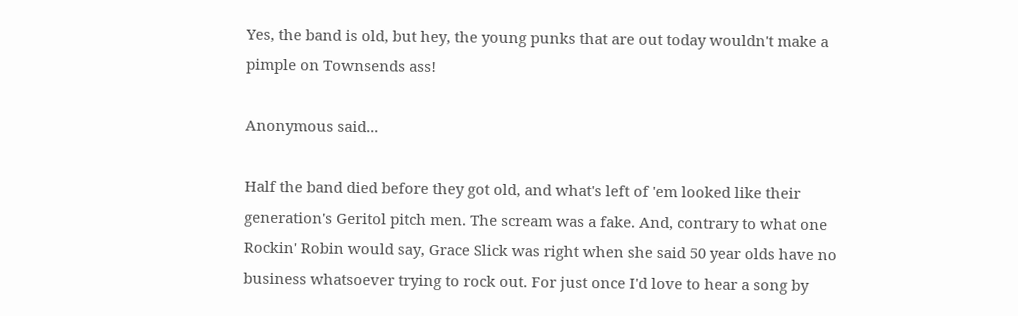Yes, the band is old, but hey, the young punks that are out today wouldn't make a pimple on Townsends ass!

Anonymous said...

Half the band died before they got old, and what's left of 'em looked like their generation's Geritol pitch men. The scream was a fake. And, contrary to what one Rockin' Robin would say, Grace Slick was right when she said 50 year olds have no business whatsoever trying to rock out. For just once I'd love to hear a song by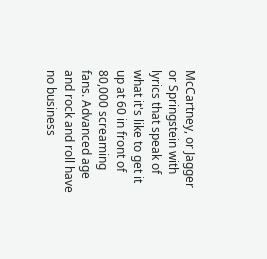McCartney, or Jagger or Springstein with lyrics that speak of what it's like to get it up at 60 in front of 80,000 screaming fans. Advanced age and rock and roll have no business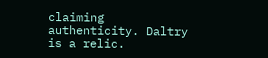claiming authenticity. Daltry is a relic.